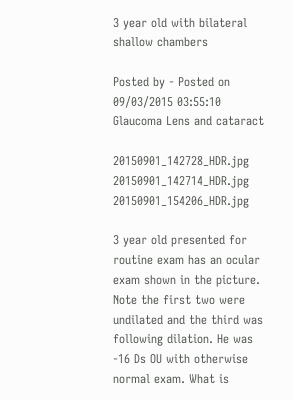3 year old with bilateral shallow chambers

Posted by - Posted on 09/03/2015 03:55:10 Glaucoma Lens and cataract

20150901_142728_HDR.jpg 20150901_142714_HDR.jpg 20150901_154206_HDR.jpg

3 year old presented for routine exam has an ocular exam shown in the picture. Note the first two were undilated and the third was following dilation. He was -16 Ds OU with otherwise normal exam. What is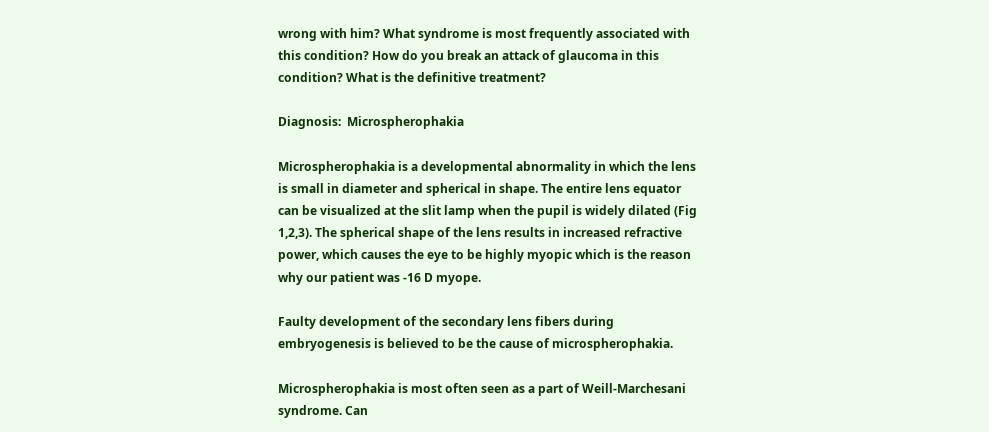wrong with him? What syndrome is most frequently associated with this condition? How do you break an attack of glaucoma in this condition? What is the definitive treatment?

Diagnosis:  Microspherophakia

Microspherophakia is a developmental abnormality in which the lens is small in diameter and spherical in shape. The entire lens equator can be visualized at the slit lamp when the pupil is widely dilated (Fig 1,2,3). The spherical shape of the lens results in increased refractive power, which causes the eye to be highly myopic which is the reason why our patient was -16 D myope.

Faulty development of the secondary lens fibers during embryogenesis is believed to be the cause of microspherophakia.

Microspherophakia is most often seen as a part of Weill-Marchesani syndrome. Can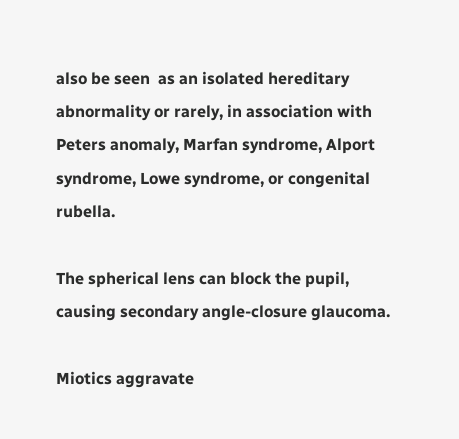also be seen  as an isolated hereditary abnormality or rarely, in association with Peters anomaly, Marfan syndrome, Alport syndrome, Lowe syndrome, or congenital rubella.

The spherical lens can block the pupil, causing secondary angle-closure glaucoma.

Miotics aggravate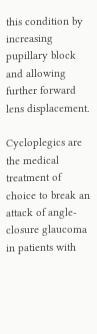this condition by increasing pupillary block and allowing further forward lens displacement.

Cycloplegics are the medical treatment of choice to break an attack of angle-closure glaucoma in patients with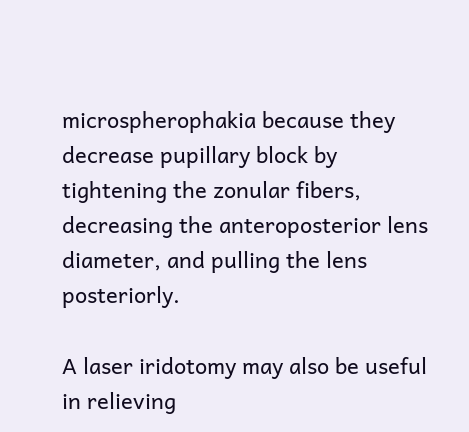microspherophakia because they decrease pupillary block by tightening the zonular fibers, decreasing the anteroposterior lens diameter, and pulling the lens posteriorly.

A laser iridotomy may also be useful in relieving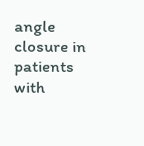angle closure in patients with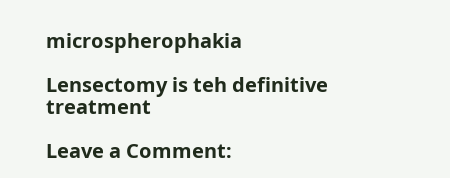microspherophakia

Lensectomy is teh definitive treatment

Leave a Comment: